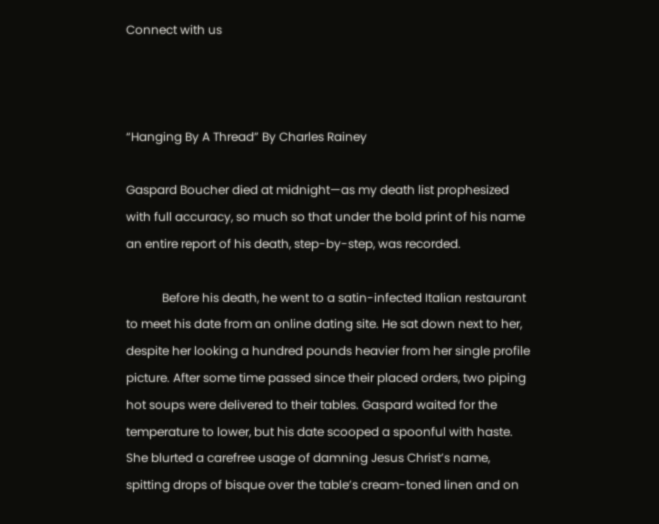Connect with us



“Hanging By A Thread” By Charles Rainey

Gaspard Boucher died at midnight—as my death list prophesized with full accuracy, so much so that under the bold print of his name an entire report of his death, step-by-step, was recorded.

            Before his death, he went to a satin-infected Italian restaurant to meet his date from an online dating site. He sat down next to her, despite her looking a hundred pounds heavier from her single profile picture. After some time passed since their placed orders, two piping hot soups were delivered to their tables. Gaspard waited for the temperature to lower, but his date scooped a spoonful with haste. She blurted a carefree usage of damning Jesus Christ’s name, spitting drops of bisque over the table’s cream-toned linen and on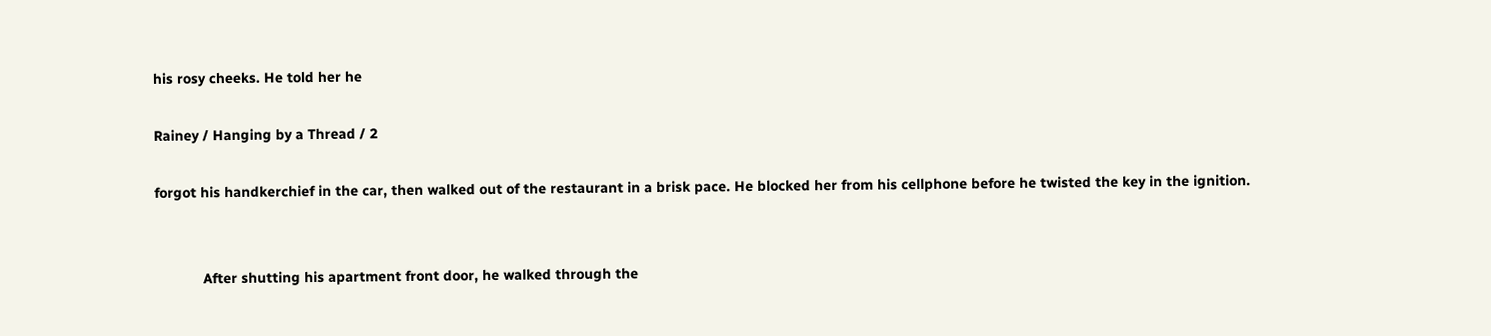his rosy cheeks. He told her he

Rainey / Hanging by a Thread / 2

forgot his handkerchief in the car, then walked out of the restaurant in a brisk pace. He blocked her from his cellphone before he twisted the key in the ignition.


            After shutting his apartment front door, he walked through the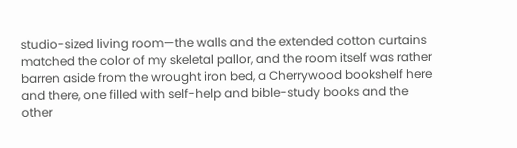studio-sized living room—the walls and the extended cotton curtains matched the color of my skeletal pallor, and the room itself was rather barren aside from the wrought iron bed, a Cherrywood bookshelf here and there, one filled with self-help and bible-study books and the other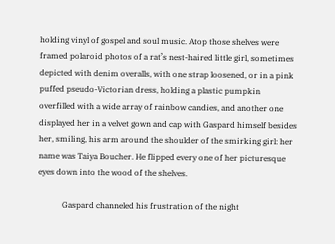holding vinyl of gospel and soul music. Atop those shelves were framed polaroid photos of a rat’s nest-haired little girl, sometimes depicted with denim overalls, with one strap loosened, or in a pink puffed pseudo-Victorian dress, holding a plastic pumpkin overfilled with a wide array of rainbow candies, and another one displayed her in a velvet gown and cap with Gaspard himself besides her, smiling, his arm around the shoulder of the smirking girl: her name was Taiya Boucher. He flipped every one of her picturesque eyes down into the wood of the shelves.

            Gaspard channeled his frustration of the night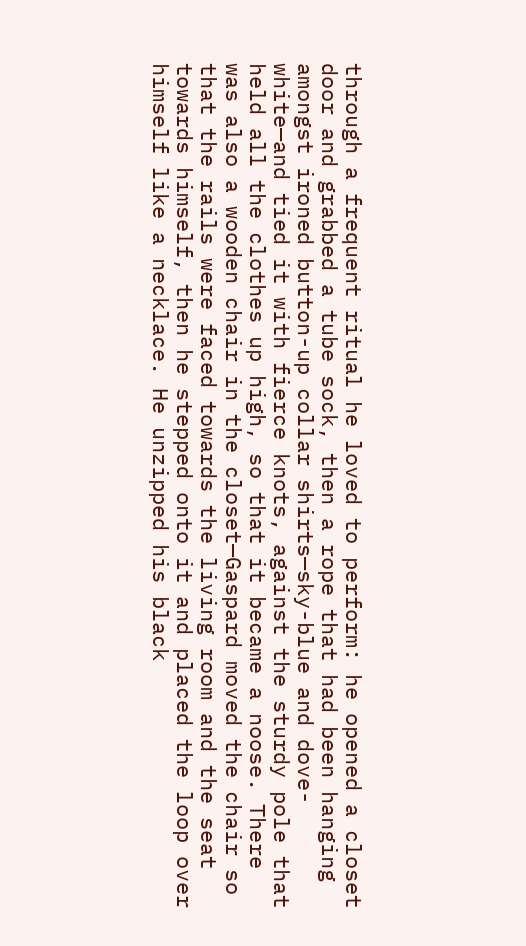through a frequent ritual he loved to perform: he opened a closet door and grabbed a tube sock, then a rope that had been hanging amongst ironed button-up collar shirts—sky-blue and dove-white—and tied it with fierce knots, against the sturdy pole that held all the clothes up high, so that it became a noose. There was also a wooden chair in the closet—Gaspard moved the chair so that the rails were faced towards the living room and the seat towards himself, then he stepped onto it and placed the loop over himself like a necklace. He unzipped his black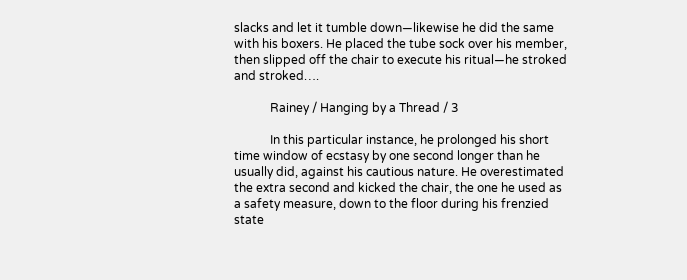slacks and let it tumble down—likewise he did the same with his boxers. He placed the tube sock over his member, then slipped off the chair to execute his ritual—he stroked and stroked….

            Rainey / Hanging by a Thread / 3

            In this particular instance, he prolonged his short time window of ecstasy by one second longer than he usually did, against his cautious nature. He overestimated the extra second and kicked the chair, the one he used as a safety measure, down to the floor during his frenzied state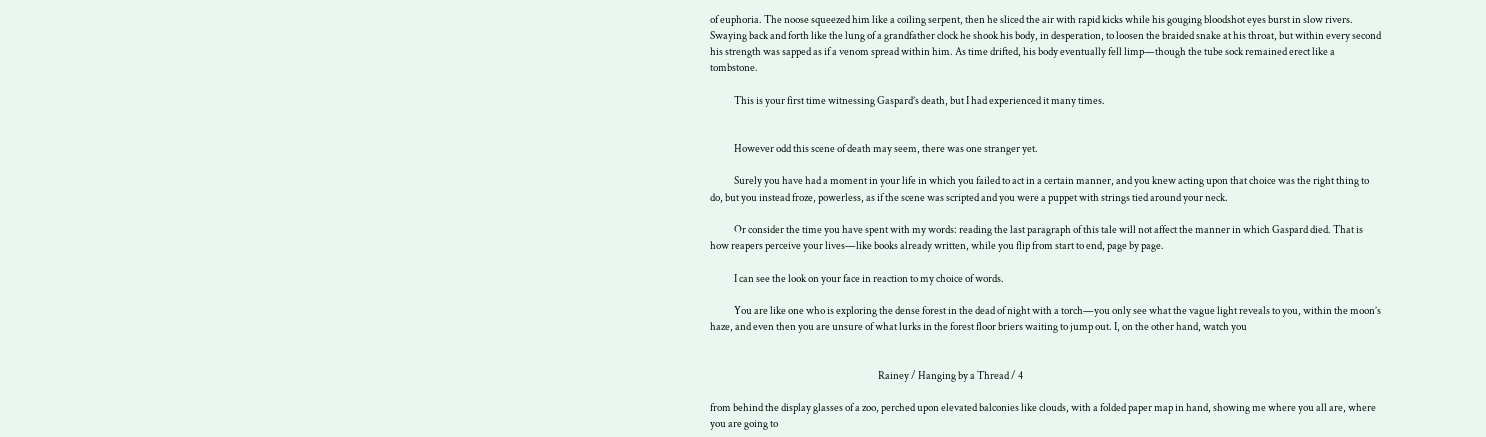of euphoria. The noose squeezed him like a coiling serpent, then he sliced the air with rapid kicks while his gouging bloodshot eyes burst in slow rivers. Swaying back and forth like the lung of a grandfather clock he shook his body, in desperation, to loosen the braided snake at his throat, but within every second his strength was sapped as if a venom spread within him. As time drifted, his body eventually fell limp—though the tube sock remained erect like a tombstone.

            This is your first time witnessing Gaspard’s death, but I had experienced it many times.


            However odd this scene of death may seem, there was one stranger yet.

            Surely you have had a moment in your life in which you failed to act in a certain manner, and you knew acting upon that choice was the right thing to do, but you instead froze, powerless, as if the scene was scripted and you were a puppet with strings tied around your neck.

            Or consider the time you have spent with my words: reading the last paragraph of this tale will not affect the manner in which Gaspard died. That is how reapers perceive your lives—like books already written, while you flip from start to end, page by page.

            I can see the look on your face in reaction to my choice of words.

            You are like one who is exploring the dense forest in the dead of night with a torch—you only see what the vague light reveals to you, within the moon’s haze, and even then you are unsure of what lurks in the forest floor briers waiting to jump out. I, on the other hand, watch you


                                                                                    Rainey / Hanging by a Thread / 4

from behind the display glasses of a zoo, perched upon elevated balconies like clouds, with a folded paper map in hand, showing me where you all are, where you are going to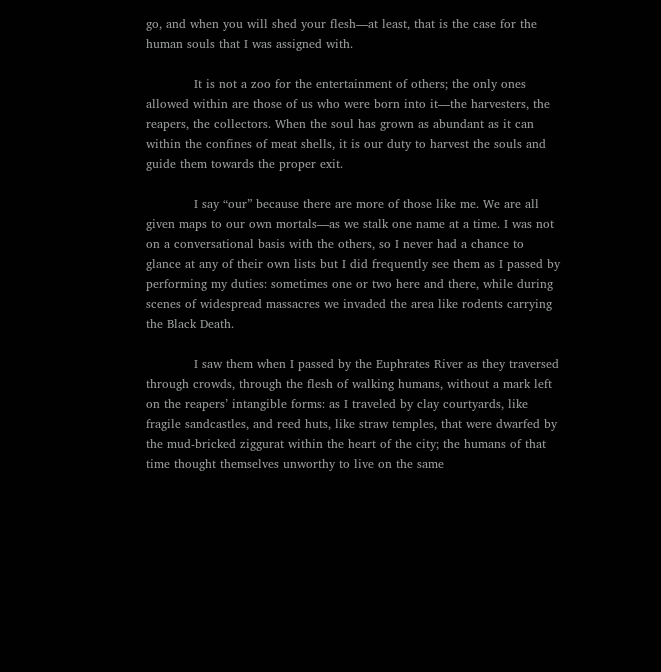go, and when you will shed your flesh—at least, that is the case for the human souls that I was assigned with.

            It is not a zoo for the entertainment of others; the only ones allowed within are those of us who were born into it—the harvesters, the reapers, the collectors. When the soul has grown as abundant as it can within the confines of meat shells, it is our duty to harvest the souls and guide them towards the proper exit.

            I say “our” because there are more of those like me. We are all given maps to our own mortals—as we stalk one name at a time. I was not on a conversational basis with the others, so I never had a chance to glance at any of their own lists but I did frequently see them as I passed by performing my duties: sometimes one or two here and there, while during scenes of widespread massacres we invaded the area like rodents carrying the Black Death.

            I saw them when I passed by the Euphrates River as they traversed through crowds, through the flesh of walking humans, without a mark left on the reapers’ intangible forms: as I traveled by clay courtyards, like fragile sandcastles, and reed huts, like straw temples, that were dwarfed by the mud-bricked ziggurat within the heart of the city; the humans of that time thought themselves unworthy to live on the same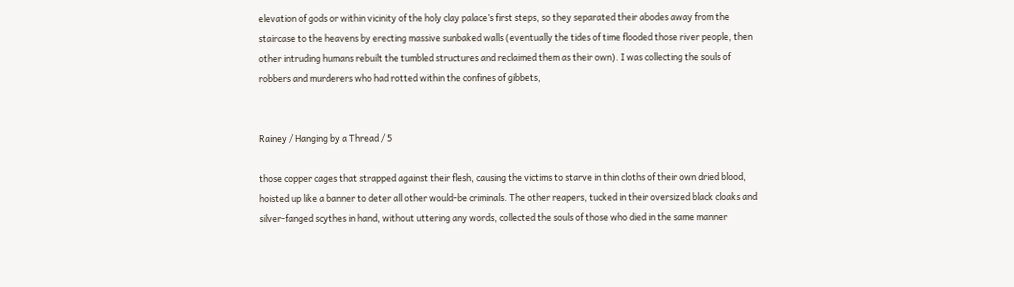elevation of gods or within vicinity of the holy clay palace’s first steps, so they separated their abodes away from the staircase to the heavens by erecting massive sunbaked walls (eventually the tides of time flooded those river people, then other intruding humans rebuilt the tumbled structures and reclaimed them as their own). I was collecting the souls of robbers and murderers who had rotted within the confines of gibbets,


Rainey / Hanging by a Thread / 5

those copper cages that strapped against their flesh, causing the victims to starve in thin cloths of their own dried blood, hoisted up like a banner to deter all other would-be criminals. The other reapers, tucked in their oversized black cloaks and silver-fanged scythes in hand, without uttering any words, collected the souls of those who died in the same manner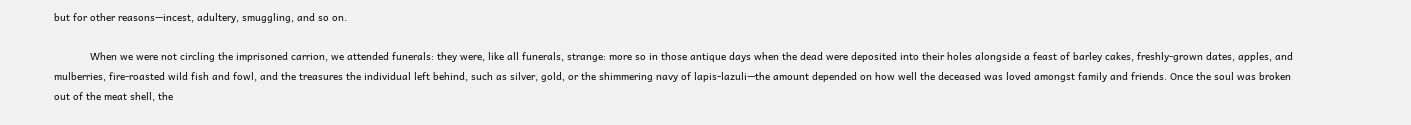but for other reasons—incest, adultery, smuggling, and so on.

            When we were not circling the imprisoned carrion, we attended funerals: they were, like all funerals, strange: more so in those antique days when the dead were deposited into their holes alongside a feast of barley cakes, freshly-grown dates, apples, and mulberries, fire-roasted wild fish and fowl, and the treasures the individual left behind, such as silver, gold, or the shimmering navy of lapis-lazuli—the amount depended on how well the deceased was loved amongst family and friends. Once the soul was broken out of the meat shell, the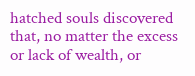hatched souls discovered that, no matter the excess or lack of wealth, or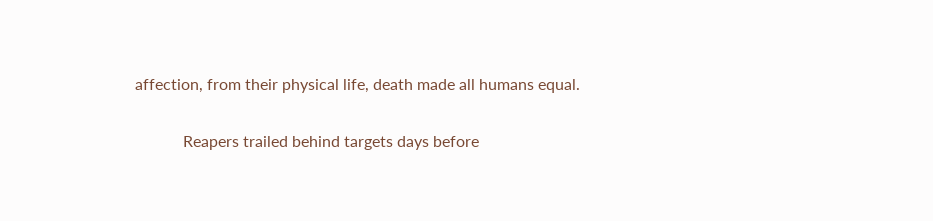affection, from their physical life, death made all humans equal.

            Reapers trailed behind targets days before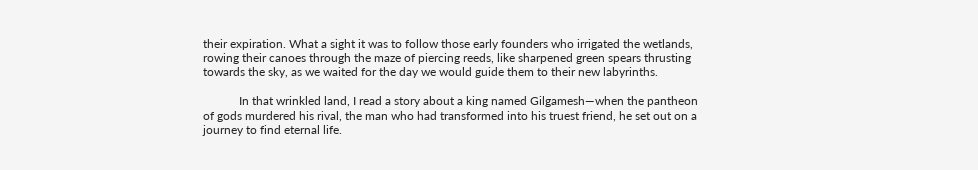their expiration. What a sight it was to follow those early founders who irrigated the wetlands, rowing their canoes through the maze of piercing reeds, like sharpened green spears thrusting towards the sky, as we waited for the day we would guide them to their new labyrinths.

            In that wrinkled land, I read a story about a king named Gilgamesh—when the pantheon of gods murdered his rival, the man who had transformed into his truest friend, he set out on a journey to find eternal life.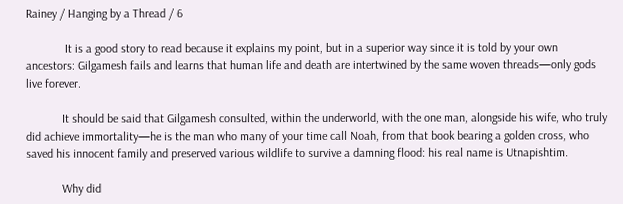Rainey / Hanging by a Thread / 6

             It is a good story to read because it explains my point, but in a superior way since it is told by your own ancestors: Gilgamesh fails and learns that human life and death are intertwined by the same woven threads—only gods live forever.

            It should be said that Gilgamesh consulted, within the underworld, with the one man, alongside his wife, who truly did achieve immortality—he is the man who many of your time call Noah, from that book bearing a golden cross, who saved his innocent family and preserved various wildlife to survive a damning flood: his real name is Utnapishtim.

            Why did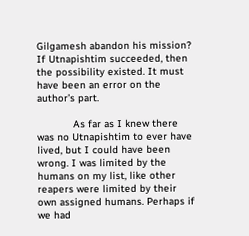Gilgamesh abandon his mission? If Utnapishtim succeeded, then the possibility existed. It must have been an error on the author’s part.

            As far as I knew there was no Utnapishtim to ever have lived, but I could have been wrong. I was limited by the humans on my list, like other reapers were limited by their own assigned humans. Perhaps if we had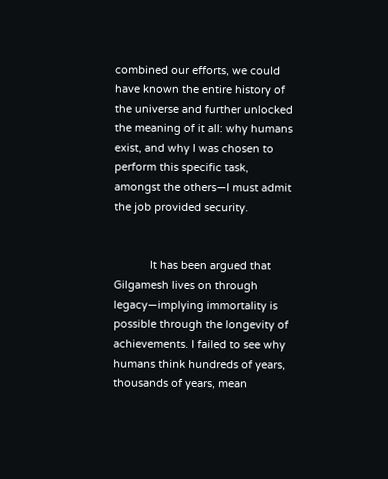combined our efforts, we could have known the entire history of the universe and further unlocked the meaning of it all: why humans exist, and why I was chosen to perform this specific task, amongst the others—I must admit the job provided security.


            It has been argued that Gilgamesh lives on through legacy—implying immortality is possible through the longevity of achievements. I failed to see why humans think hundreds of years, thousands of years, mean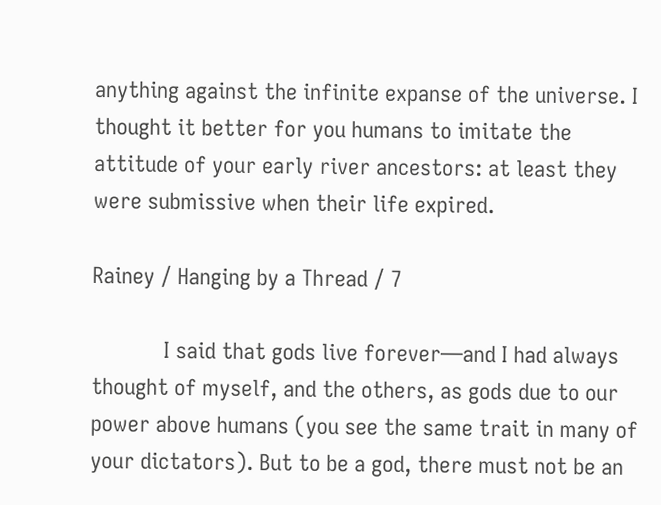anything against the infinite expanse of the universe. I thought it better for you humans to imitate the attitude of your early river ancestors: at least they were submissive when their life expired.

Rainey / Hanging by a Thread / 7

            I said that gods live forever—and I had always thought of myself, and the others, as gods due to our power above humans (you see the same trait in many of your dictators). But to be a god, there must not be an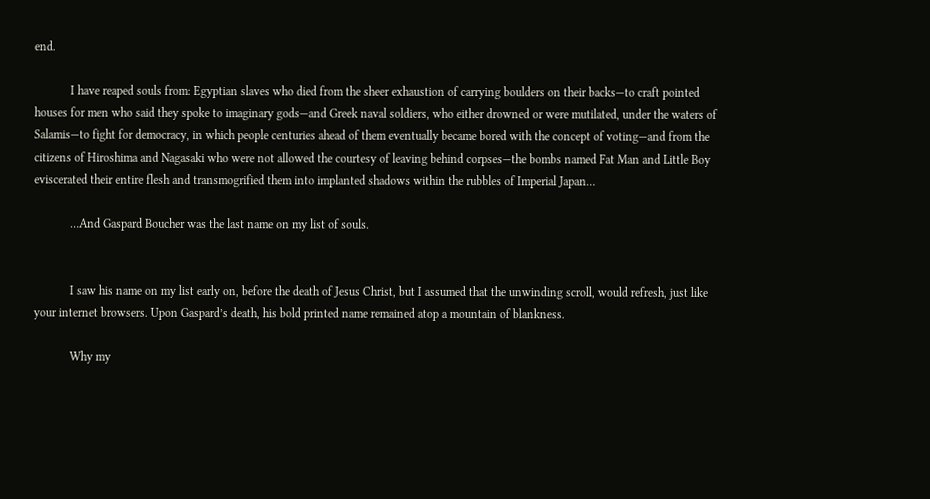end.

            I have reaped souls from: Egyptian slaves who died from the sheer exhaustion of carrying boulders on their backs—to craft pointed houses for men who said they spoke to imaginary gods—and Greek naval soldiers, who either drowned or were mutilated, under the waters of Salamis—to fight for democracy, in which people centuries ahead of them eventually became bored with the concept of voting—and from the citizens of Hiroshima and Nagasaki who were not allowed the courtesy of leaving behind corpses—the bombs named Fat Man and Little Boy eviscerated their entire flesh and transmogrified them into implanted shadows within the rubbles of Imperial Japan…

            …And Gaspard Boucher was the last name on my list of souls.


            I saw his name on my list early on, before the death of Jesus Christ, but I assumed that the unwinding scroll, would refresh, just like your internet browsers. Upon Gaspard’s death, his bold printed name remained atop a mountain of blankness.

            Why my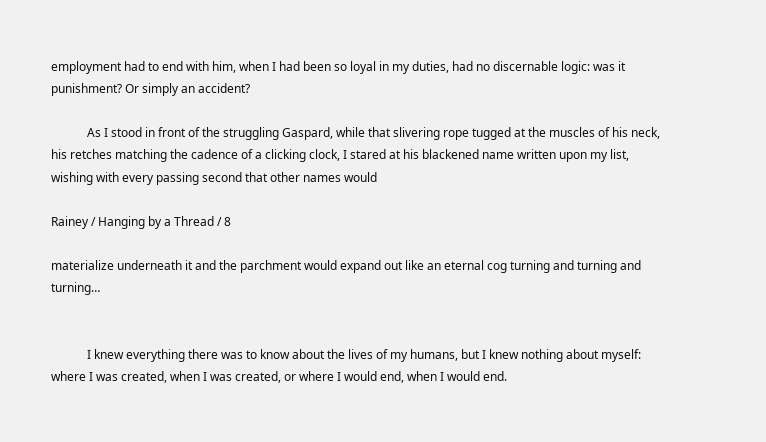employment had to end with him, when I had been so loyal in my duties, had no discernable logic: was it punishment? Or simply an accident?

            As I stood in front of the struggling Gaspard, while that slivering rope tugged at the muscles of his neck, his retches matching the cadence of a clicking clock, I stared at his blackened name written upon my list, wishing with every passing second that other names would

Rainey / Hanging by a Thread / 8

materialize underneath it and the parchment would expand out like an eternal cog turning and turning and turning…


            I knew everything there was to know about the lives of my humans, but I knew nothing about myself: where I was created, when I was created, or where I would end, when I would end.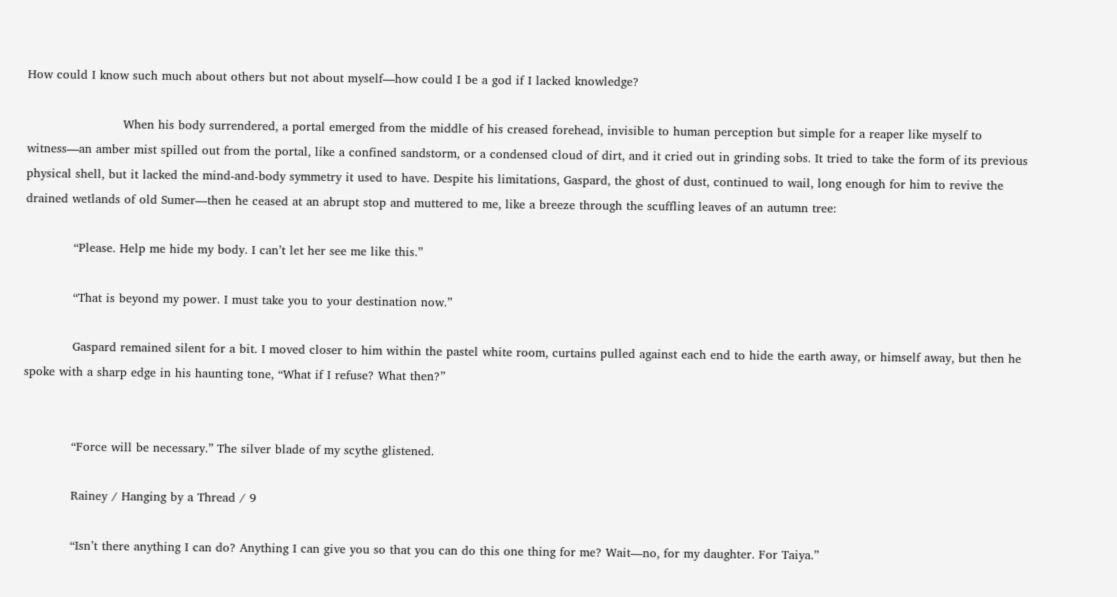How could I know such much about others but not about myself—how could I be a god if I lacked knowledge?

                        When his body surrendered, a portal emerged from the middle of his creased forehead, invisible to human perception but simple for a reaper like myself to witness—an amber mist spilled out from the portal, like a confined sandstorm, or a condensed cloud of dirt, and it cried out in grinding sobs. It tried to take the form of its previous physical shell, but it lacked the mind-and-body symmetry it used to have. Despite his limitations, Gaspard, the ghost of dust, continued to wail, long enough for him to revive the drained wetlands of old Sumer—then he ceased at an abrupt stop and muttered to me, like a breeze through the scuffling leaves of an autumn tree:

            “Please. Help me hide my body. I can’t let her see me like this.”

            “That is beyond my power. I must take you to your destination now.”

            Gaspard remained silent for a bit. I moved closer to him within the pastel white room, curtains pulled against each end to hide the earth away, or himself away, but then he spoke with a sharp edge in his haunting tone, “What if I refuse? What then?”


            “Force will be necessary.” The silver blade of my scythe glistened.

            Rainey / Hanging by a Thread / 9

            “Isn’t there anything I can do? Anything I can give you so that you can do this one thing for me? Wait—no, for my daughter. For Taiya.”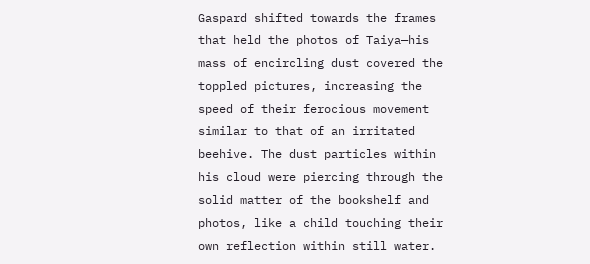Gaspard shifted towards the frames that held the photos of Taiya—his mass of encircling dust covered the toppled pictures, increasing the speed of their ferocious movement similar to that of an irritated beehive. The dust particles within his cloud were piercing through the solid matter of the bookshelf and photos, like a child touching their own reflection within still water.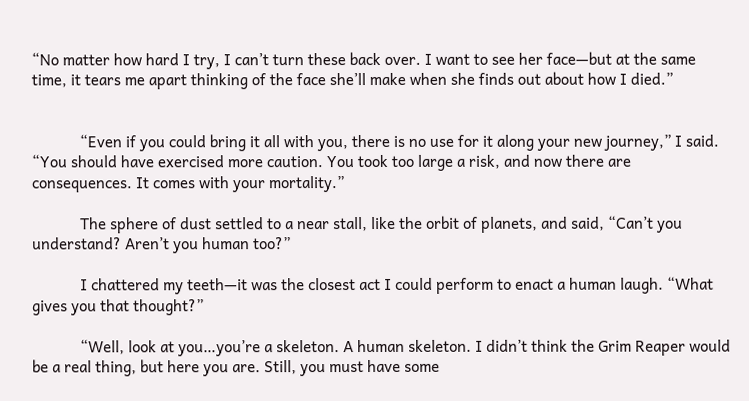“No matter how hard I try, I can’t turn these back over. I want to see her face—but at the same time, it tears me apart thinking of the face she’ll make when she finds out about how I died.”


            “Even if you could bring it all with you, there is no use for it along your new journey,” I said. “You should have exercised more caution. You took too large a risk, and now there are consequences. It comes with your mortality.”

            The sphere of dust settled to a near stall, like the orbit of planets, and said, “Can’t you understand? Aren’t you human too?”

            I chattered my teeth—it was the closest act I could perform to enact a human laugh. “What gives you that thought?”

            “Well, look at you…you’re a skeleton. A human skeleton. I didn’t think the Grim Reaper would be a real thing, but here you are. Still, you must have some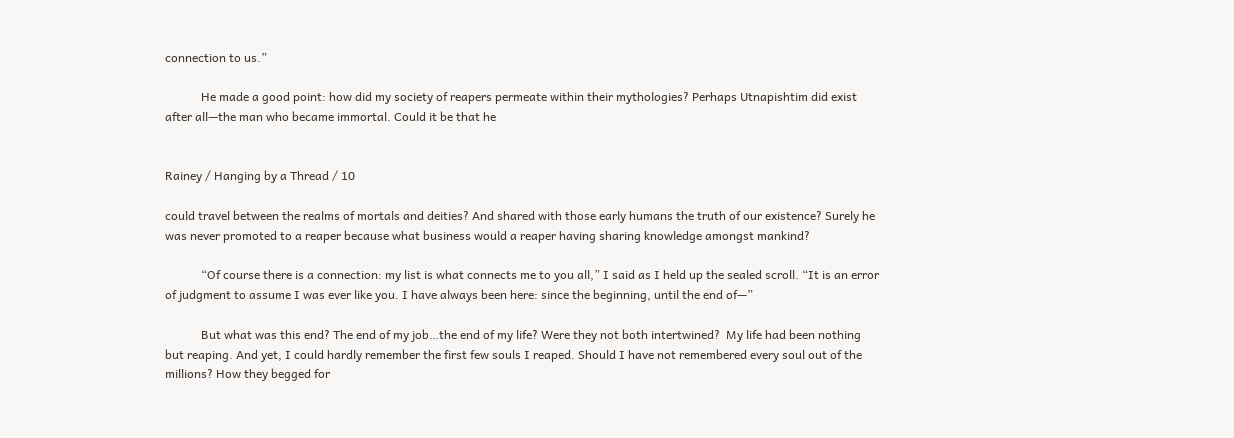connection to us.”

            He made a good point: how did my society of reapers permeate within their mythologies? Perhaps Utnapishtim did exist after all—the man who became immortal. Could it be that he


Rainey / Hanging by a Thread / 10

could travel between the realms of mortals and deities? And shared with those early humans the truth of our existence? Surely he was never promoted to a reaper because what business would a reaper having sharing knowledge amongst mankind?

            “Of course there is a connection: my list is what connects me to you all,” I said as I held up the sealed scroll. “It is an error of judgment to assume I was ever like you. I have always been here: since the beginning, until the end of—”

            But what was this end? The end of my job…the end of my life? Were they not both intertwined?  My life had been nothing but reaping. And yet, I could hardly remember the first few souls I reaped. Should I have not remembered every soul out of the millions? How they begged for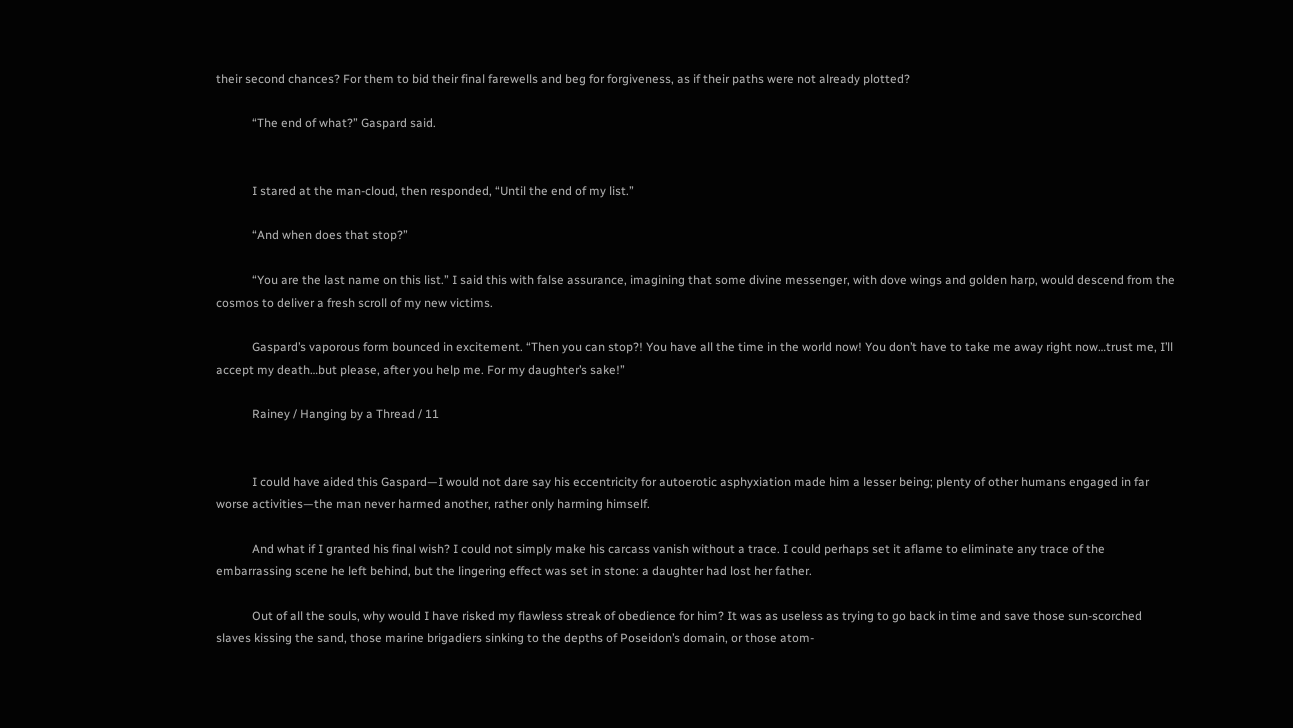their second chances? For them to bid their final farewells and beg for forgiveness, as if their paths were not already plotted?

            “The end of what?” Gaspard said.


            I stared at the man-cloud, then responded, “Until the end of my list.”

            “And when does that stop?”

            “You are the last name on this list.” I said this with false assurance, imagining that some divine messenger, with dove wings and golden harp, would descend from the cosmos to deliver a fresh scroll of my new victims.

            Gaspard’s vaporous form bounced in excitement. “Then you can stop?! You have all the time in the world now! You don’t have to take me away right now…trust me, I’ll accept my death…but please, after you help me. For my daughter’s sake!”

            Rainey / Hanging by a Thread / 11


            I could have aided this Gaspard—I would not dare say his eccentricity for autoerotic asphyxiation made him a lesser being; plenty of other humans engaged in far worse activities—the man never harmed another, rather only harming himself.

            And what if I granted his final wish? I could not simply make his carcass vanish without a trace. I could perhaps set it aflame to eliminate any trace of the embarrassing scene he left behind, but the lingering effect was set in stone: a daughter had lost her father.

            Out of all the souls, why would I have risked my flawless streak of obedience for him? It was as useless as trying to go back in time and save those sun-scorched slaves kissing the sand, those marine brigadiers sinking to the depths of Poseidon’s domain, or those atom-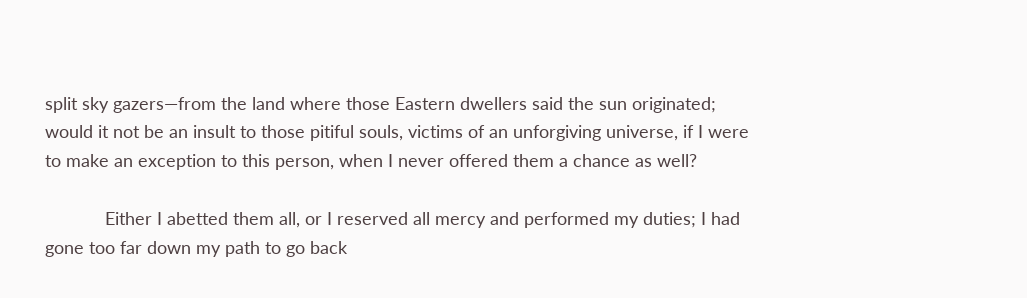split sky gazers—from the land where those Eastern dwellers said the sun originated; would it not be an insult to those pitiful souls, victims of an unforgiving universe, if I were to make an exception to this person, when I never offered them a chance as well?

            Either I abetted them all, or I reserved all mercy and performed my duties; I had gone too far down my path to go back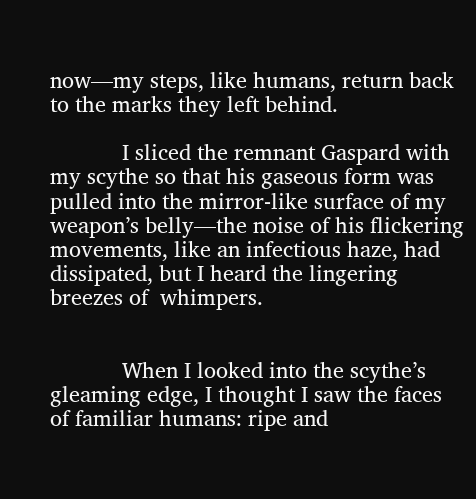now—my steps, like humans, return back to the marks they left behind.

            I sliced the remnant Gaspard with my scythe so that his gaseous form was pulled into the mirror-like surface of my weapon’s belly—the noise of his flickering movements, like an infectious haze, had dissipated, but I heard the lingering breezes of  whimpers.


            When I looked into the scythe’s gleaming edge, I thought I saw the faces of familiar humans: ripe and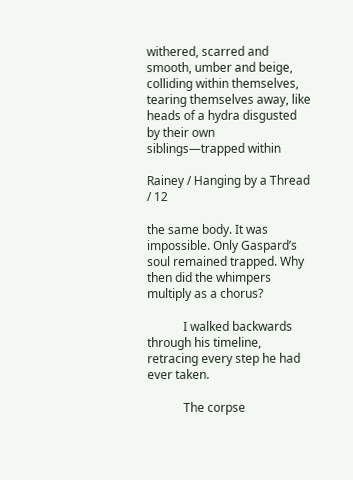withered, scarred and smooth, umber and beige, colliding within themselves, tearing themselves away, like heads of a hydra disgusted by their own siblings—trapped within

Rainey / Hanging by a Thread / 12

the same body. It was impossible. Only Gaspard’s soul remained trapped. Why then did the whimpers multiply as a chorus?

            I walked backwards through his timeline, retracing every step he had ever taken.

            The corpse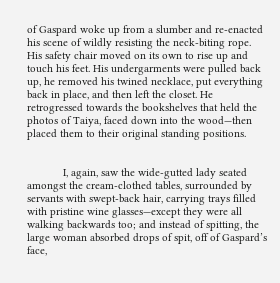of Gaspard woke up from a slumber and re-enacted his scene of wildly resisting the neck-biting rope. His safety chair moved on its own to rise up and touch his feet. His undergarments were pulled back up, he removed his twined necklace, put everything back in place, and then left the closet. He retrogressed towards the bookshelves that held the photos of Taiya, faced down into the wood—then placed them to their original standing positions.


            I, again, saw the wide-gutted lady seated amongst the cream-clothed tables, surrounded by servants with swept-back hair, carrying trays filled with pristine wine glasses—except they were all walking backwards too; and instead of spitting, the large woman absorbed drops of spit, off of Gaspard’s face,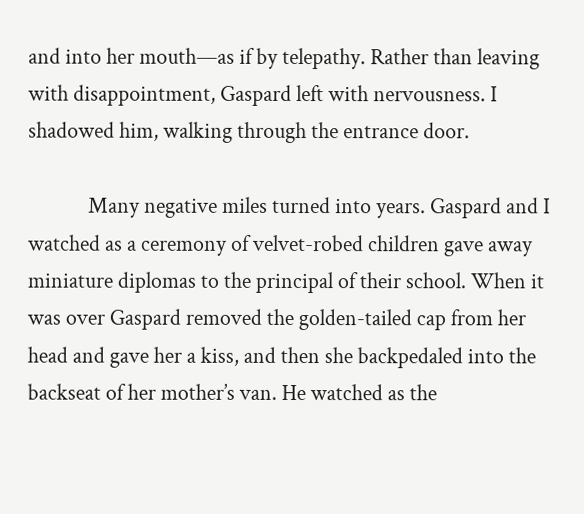and into her mouth—as if by telepathy. Rather than leaving with disappointment, Gaspard left with nervousness. I shadowed him, walking through the entrance door.

            Many negative miles turned into years. Gaspard and I watched as a ceremony of velvet-robed children gave away miniature diplomas to the principal of their school. When it was over Gaspard removed the golden-tailed cap from her head and gave her a kiss, and then she backpedaled into the backseat of her mother’s van. He watched as the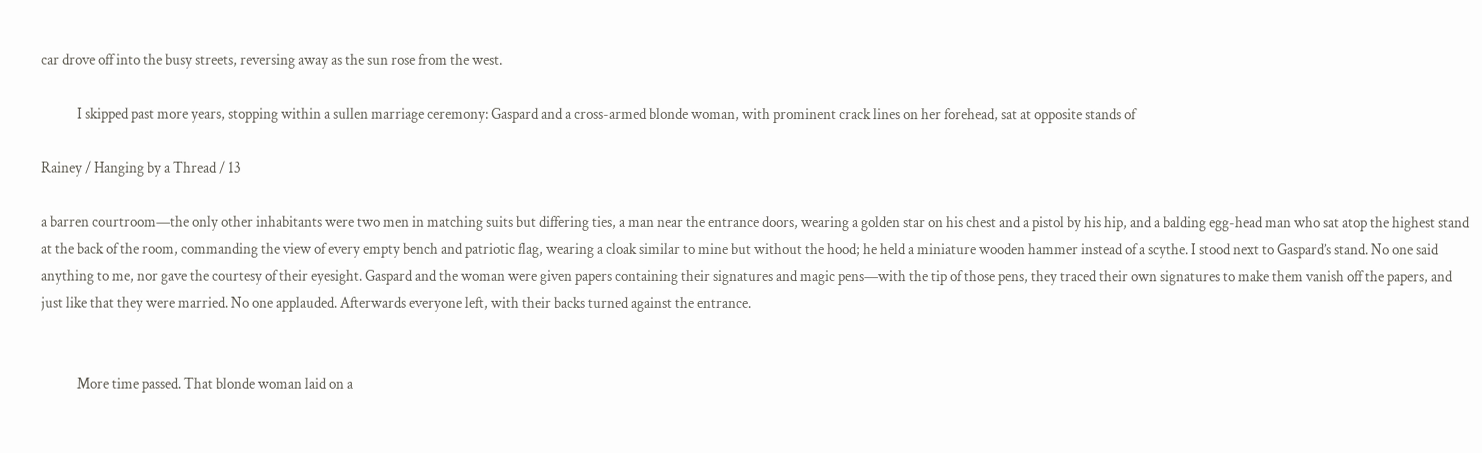car drove off into the busy streets, reversing away as the sun rose from the west.

            I skipped past more years, stopping within a sullen marriage ceremony: Gaspard and a cross-armed blonde woman, with prominent crack lines on her forehead, sat at opposite stands of

Rainey / Hanging by a Thread / 13

a barren courtroom—the only other inhabitants were two men in matching suits but differing ties, a man near the entrance doors, wearing a golden star on his chest and a pistol by his hip, and a balding egg-head man who sat atop the highest stand at the back of the room, commanding the view of every empty bench and patriotic flag, wearing a cloak similar to mine but without the hood; he held a miniature wooden hammer instead of a scythe. I stood next to Gaspard’s stand. No one said anything to me, nor gave the courtesy of their eyesight. Gaspard and the woman were given papers containing their signatures and magic pens—with the tip of those pens, they traced their own signatures to make them vanish off the papers, and just like that they were married. No one applauded. Afterwards everyone left, with their backs turned against the entrance.


            More time passed. That blonde woman laid on a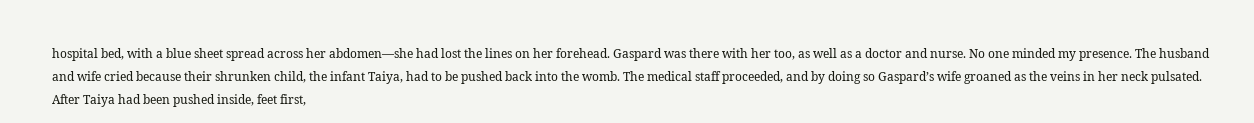hospital bed, with a blue sheet spread across her abdomen—she had lost the lines on her forehead. Gaspard was there with her too, as well as a doctor and nurse. No one minded my presence. The husband and wife cried because their shrunken child, the infant Taiya, had to be pushed back into the womb. The medical staff proceeded, and by doing so Gaspard’s wife groaned as the veins in her neck pulsated. After Taiya had been pushed inside, feet first,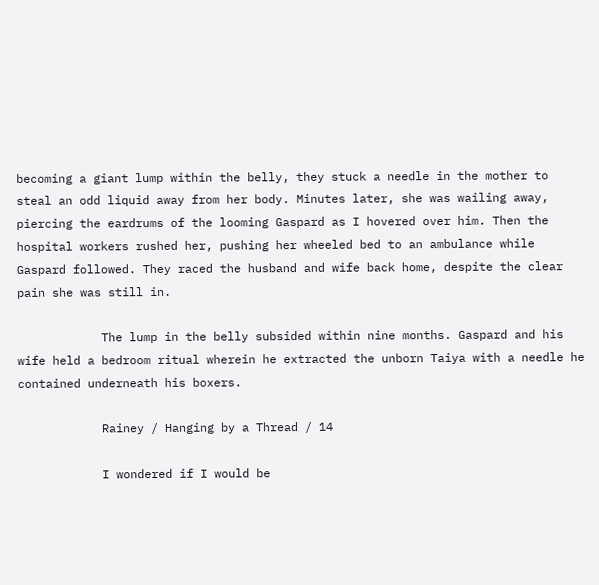becoming a giant lump within the belly, they stuck a needle in the mother to steal an odd liquid away from her body. Minutes later, she was wailing away, piercing the eardrums of the looming Gaspard as I hovered over him. Then the hospital workers rushed her, pushing her wheeled bed to an ambulance while Gaspard followed. They raced the husband and wife back home, despite the clear pain she was still in.

            The lump in the belly subsided within nine months. Gaspard and his wife held a bedroom ritual wherein he extracted the unborn Taiya with a needle he contained underneath his boxers.

            Rainey / Hanging by a Thread / 14

            I wondered if I would be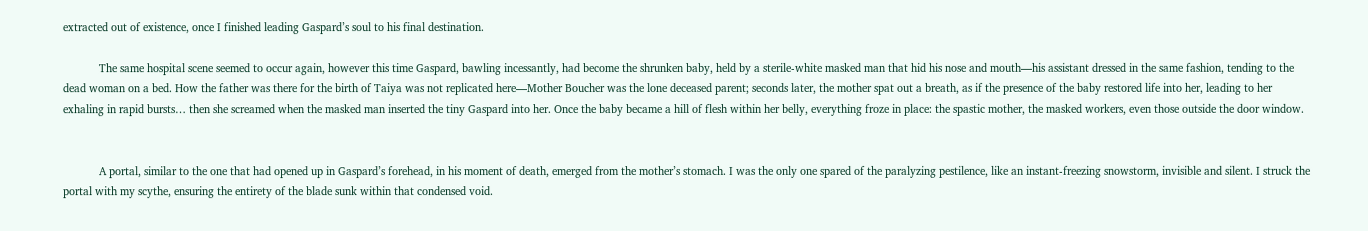extracted out of existence, once I finished leading Gaspard’s soul to his final destination.

            The same hospital scene seemed to occur again, however this time Gaspard, bawling incessantly, had become the shrunken baby, held by a sterile-white masked man that hid his nose and mouth—his assistant dressed in the same fashion, tending to the dead woman on a bed. How the father was there for the birth of Taiya was not replicated here—Mother Boucher was the lone deceased parent; seconds later, the mother spat out a breath, as if the presence of the baby restored life into her, leading to her exhaling in rapid bursts… then she screamed when the masked man inserted the tiny Gaspard into her. Once the baby became a hill of flesh within her belly, everything froze in place: the spastic mother, the masked workers, even those outside the door window.


            A portal, similar to the one that had opened up in Gaspard’s forehead, in his moment of death, emerged from the mother’s stomach. I was the only one spared of the paralyzing pestilence, like an instant-freezing snowstorm, invisible and silent. I struck the portal with my scythe, ensuring the entirety of the blade sunk within that condensed void.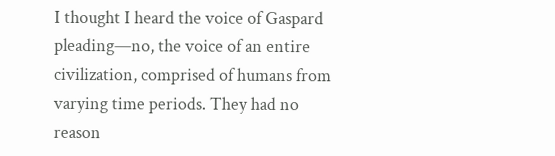I thought I heard the voice of Gaspard pleading—no, the voice of an entire civilization, comprised of humans from varying time periods. They had no reason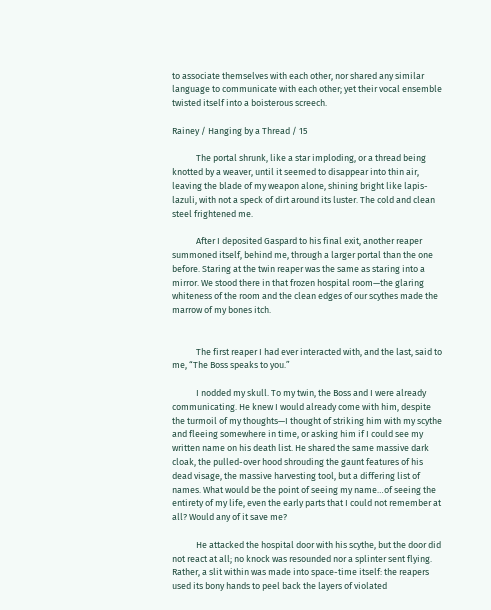to associate themselves with each other, nor shared any similar language to communicate with each other; yet their vocal ensemble twisted itself into a boisterous screech.

Rainey / Hanging by a Thread / 15

            The portal shrunk, like a star imploding, or a thread being knotted by a weaver, until it seemed to disappear into thin air, leaving the blade of my weapon alone, shining bright like lapis-lazuli, with not a speck of dirt around its luster. The cold and clean steel frightened me.

            After I deposited Gaspard to his final exit, another reaper summoned itself, behind me, through a larger portal than the one before. Staring at the twin reaper was the same as staring into a mirror. We stood there in that frozen hospital room—the glaring whiteness of the room and the clean edges of our scythes made the marrow of my bones itch.


            The first reaper I had ever interacted with, and the last, said to me, “The Boss speaks to you.”

            I nodded my skull. To my twin, the Boss and I were already communicating. He knew I would already come with him, despite the turmoil of my thoughts—I thought of striking him with my scythe and fleeing somewhere in time, or asking him if I could see my written name on his death list. He shared the same massive dark cloak, the pulled-over hood shrouding the gaunt features of his dead visage, the massive harvesting tool, but a differing list of names. What would be the point of seeing my name…of seeing the entirety of my life, even the early parts that I could not remember at all? Would any of it save me?

            He attacked the hospital door with his scythe, but the door did not react at all; no knock was resounded nor a splinter sent flying. Rather, a slit within was made into space-time itself: the reapers used its bony hands to peel back the layers of violated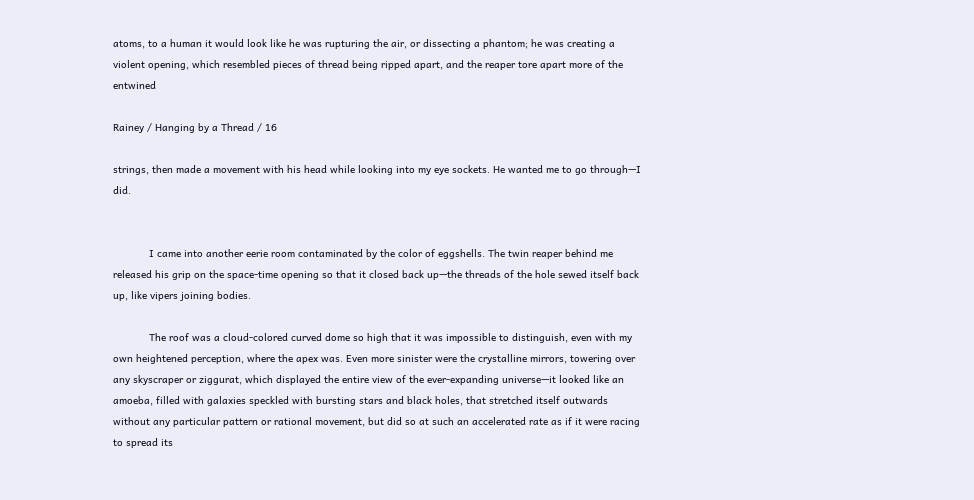atoms, to a human it would look like he was rupturing the air, or dissecting a phantom; he was creating a violent opening, which resembled pieces of thread being ripped apart, and the reaper tore apart more of the entwined

Rainey / Hanging by a Thread / 16

strings, then made a movement with his head while looking into my eye sockets. He wanted me to go through—I did.


            I came into another eerie room contaminated by the color of eggshells. The twin reaper behind me released his grip on the space-time opening so that it closed back up—the threads of the hole sewed itself back up, like vipers joining bodies.

            The roof was a cloud-colored curved dome so high that it was impossible to distinguish, even with my own heightened perception, where the apex was. Even more sinister were the crystalline mirrors, towering over any skyscraper or ziggurat, which displayed the entire view of the ever-expanding universe—it looked like an amoeba, filled with galaxies speckled with bursting stars and black holes, that stretched itself outwards without any particular pattern or rational movement, but did so at such an accelerated rate as if it were racing to spread its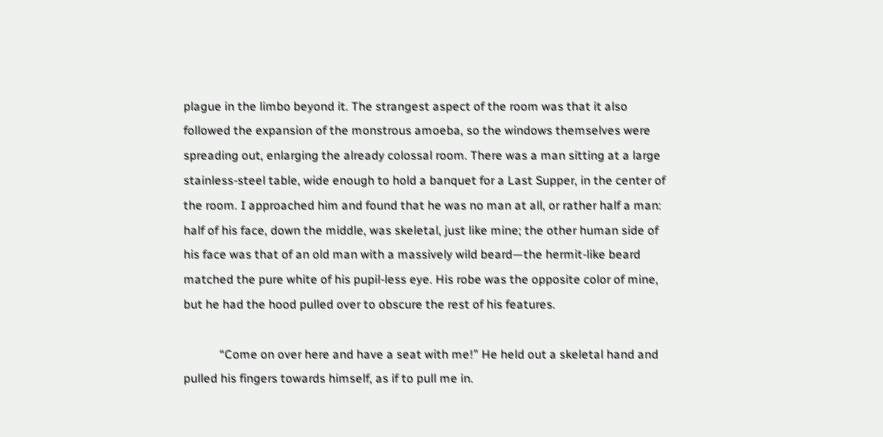plague in the limbo beyond it. The strangest aspect of the room was that it also followed the expansion of the monstrous amoeba, so the windows themselves were spreading out, enlarging the already colossal room. There was a man sitting at a large stainless-steel table, wide enough to hold a banquet for a Last Supper, in the center of the room. I approached him and found that he was no man at all, or rather half a man: half of his face, down the middle, was skeletal, just like mine; the other human side of his face was that of an old man with a massively wild beard—the hermit-like beard matched the pure white of his pupil-less eye. His robe was the opposite color of mine, but he had the hood pulled over to obscure the rest of his features.

            “Come on over here and have a seat with me!” He held out a skeletal hand and pulled his fingers towards himself, as if to pull me in.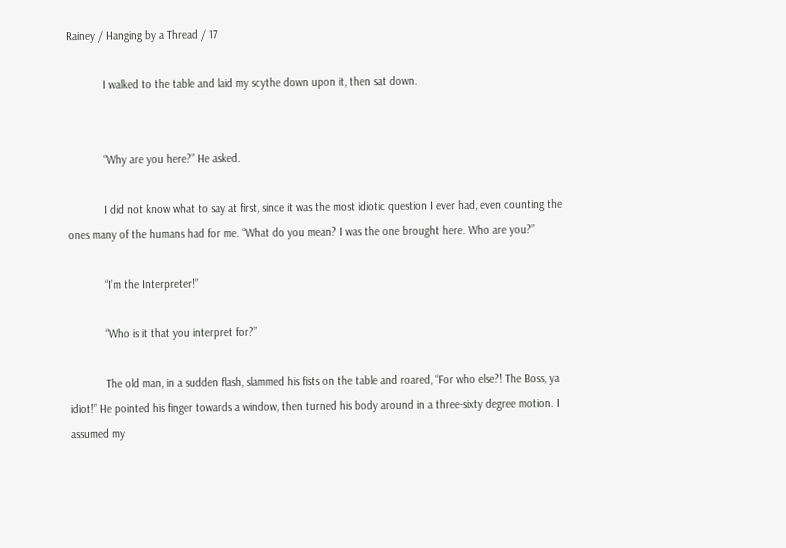Rainey / Hanging by a Thread / 17

            I walked to the table and laid my scythe down upon it, then sat down.


            “Why are you here?” He asked.

            I did not know what to say at first, since it was the most idiotic question I ever had, even counting the ones many of the humans had for me. “What do you mean? I was the one brought here. Who are you?”

            “I’m the Interpreter!”

            “Who is it that you interpret for?”

            The old man, in a sudden flash, slammed his fists on the table and roared, “For who else?! The Boss, ya idiot!” He pointed his finger towards a window, then turned his body around in a three-sixty degree motion. I assumed my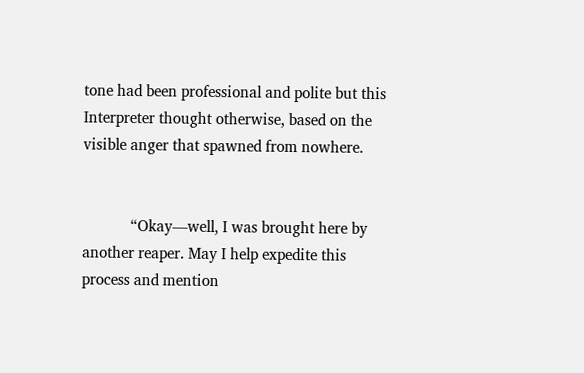tone had been professional and polite but this Interpreter thought otherwise, based on the visible anger that spawned from nowhere.


            “Okay—well, I was brought here by another reaper. May I help expedite this process and mention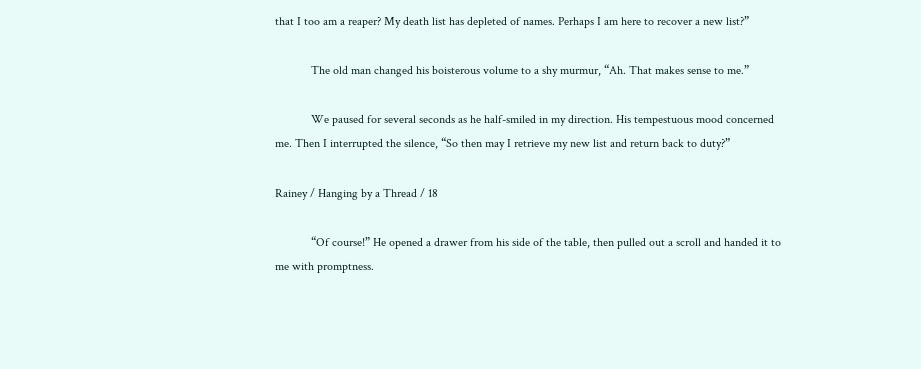that I too am a reaper? My death list has depleted of names. Perhaps I am here to recover a new list?”

            The old man changed his boisterous volume to a shy murmur, “Ah. That makes sense to me.”

            We paused for several seconds as he half-smiled in my direction. His tempestuous mood concerned me. Then I interrupted the silence, “So then may I retrieve my new list and return back to duty?”

Rainey / Hanging by a Thread / 18

            “Of course!” He opened a drawer from his side of the table, then pulled out a scroll and handed it to me with promptness.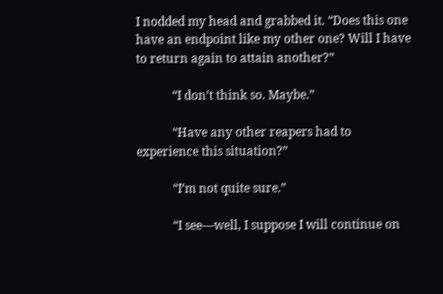I nodded my head and grabbed it. “Does this one have an endpoint like my other one? Will I have to return again to attain another?”

            “I don’t think so. Maybe.”

            “Have any other reapers had to experience this situation?”

            “I’m not quite sure.”

            “I see—well, I suppose I will continue on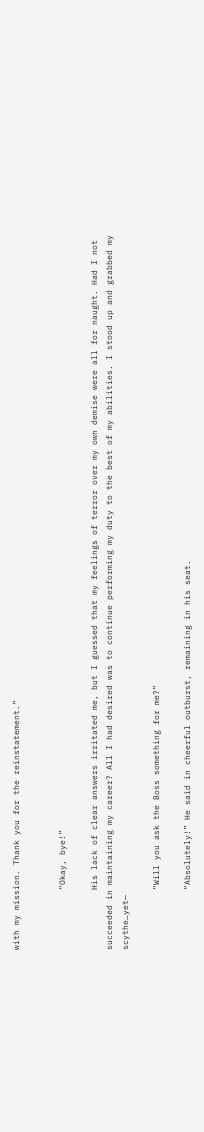with my mission. Thank you for the reinstatement.”


            “Okay, bye!”

            His lack of clear answers irritated me, but I guessed that my feelings of terror over my own demise were all for naught. Had I not succeeded in maintaining my career? All I had desired was to continue performing my duty to the best of my abilities. I stood up and grabbed my scythe…yet—

            “Will you ask the Boss something for me?”

            “Absolutely!” He said in cheerful outburst, remaining in his seat.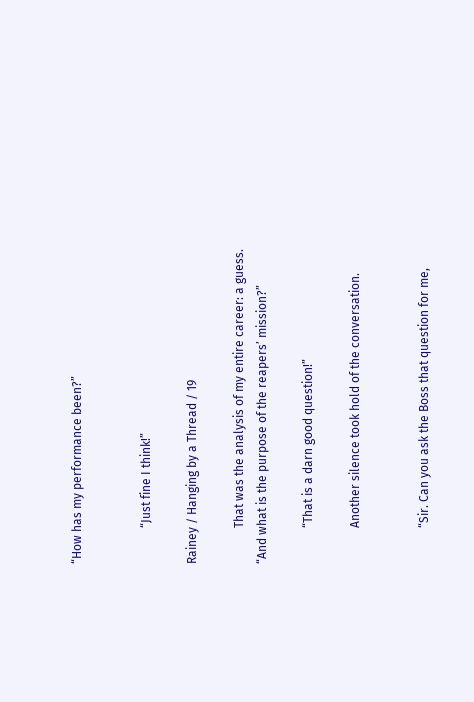“How has my performance been?”


            “Just fine I think!”

Rainey / Hanging by a Thread / 19

            That was the analysis of my entire career: a guess. “And what is the purpose of the reapers’ mission?”

            “That is a darn good question!”

            Another silence took hold of the conversation.


            “Sir. Can you ask the Boss that question for me,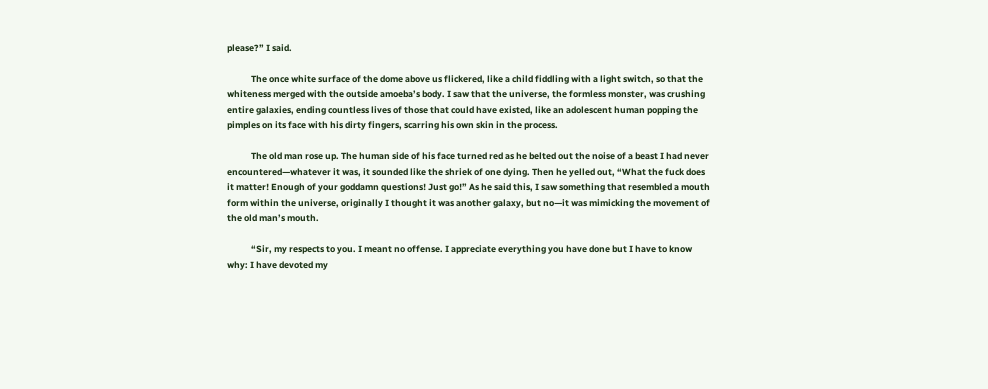please?” I said.

            The once white surface of the dome above us flickered, like a child fiddling with a light switch, so that the whiteness merged with the outside amoeba’s body. I saw that the universe, the formless monster, was crushing entire galaxies, ending countless lives of those that could have existed, like an adolescent human popping the pimples on its face with his dirty fingers, scarring his own skin in the process.

            The old man rose up. The human side of his face turned red as he belted out the noise of a beast I had never encountered—whatever it was, it sounded like the shriek of one dying. Then he yelled out, “What the fuck does it matter! Enough of your goddamn questions! Just go!” As he said this, I saw something that resembled a mouth form within the universe, originally I thought it was another galaxy, but no—it was mimicking the movement of the old man’s mouth.

            “Sir, my respects to you. I meant no offense. I appreciate everything you have done but I have to know why: I have devoted my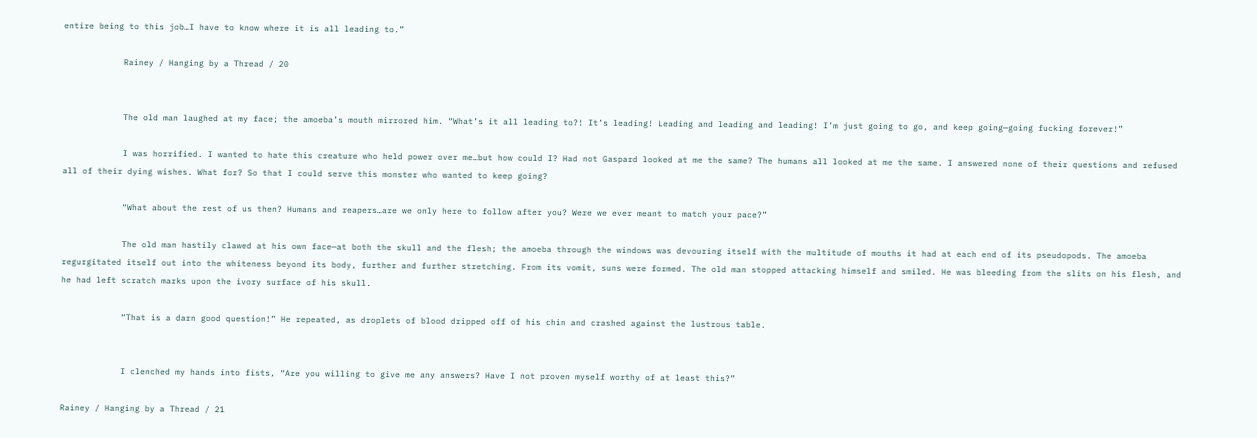entire being to this job…I have to know where it is all leading to.”

            Rainey / Hanging by a Thread / 20


            The old man laughed at my face; the amoeba’s mouth mirrored him. “What’s it all leading to?! It’s leading! Leading and leading and leading! I’m just going to go, and keep going—going fucking forever!”

            I was horrified. I wanted to hate this creature who held power over me…but how could I? Had not Gaspard looked at me the same? The humans all looked at me the same. I answered none of their questions and refused all of their dying wishes. What for? So that I could serve this monster who wanted to keep going?

            “What about the rest of us then? Humans and reapers…are we only here to follow after you? Were we ever meant to match your pace?”

            The old man hastily clawed at his own face—at both the skull and the flesh; the amoeba through the windows was devouring itself with the multitude of mouths it had at each end of its pseudopods. The amoeba regurgitated itself out into the whiteness beyond its body, further and further stretching. From its vomit, suns were formed. The old man stopped attacking himself and smiled. He was bleeding from the slits on his flesh, and he had left scratch marks upon the ivory surface of his skull.

            “That is a darn good question!” He repeated, as droplets of blood dripped off of his chin and crashed against the lustrous table.


            I clenched my hands into fists, “Are you willing to give me any answers? Have I not proven myself worthy of at least this?”

Rainey / Hanging by a Thread / 21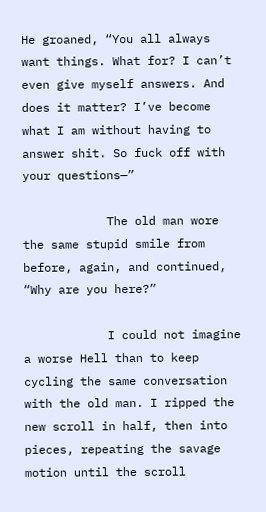He groaned, “You all always want things. What for? I can’t even give myself answers. And does it matter? I’ve become what I am without having to answer shit. So fuck off with your questions—”

            The old man wore the same stupid smile from before, again, and continued, “Why are you here?”

            I could not imagine a worse Hell than to keep cycling the same conversation with the old man. I ripped the new scroll in half, then into pieces, repeating the savage motion until the scroll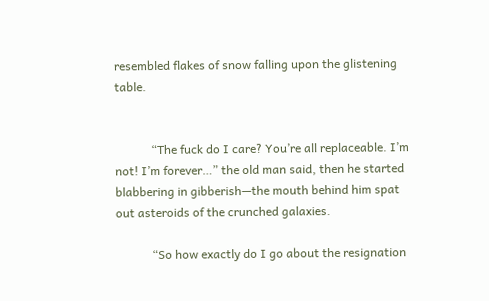resembled flakes of snow falling upon the glistening table.


            “The fuck do I care? You’re all replaceable. I’m not! I’m forever…” the old man said, then he started blabbering in gibberish—the mouth behind him spat out asteroids of the crunched galaxies.

            “So how exactly do I go about the resignation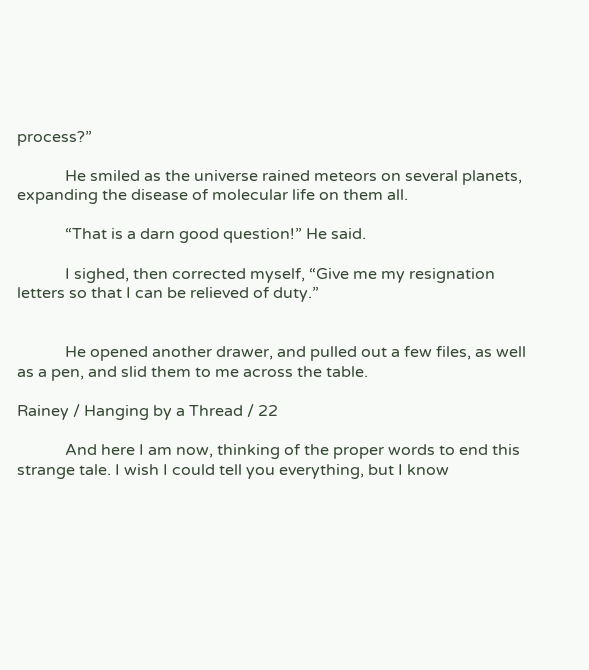process?”

            He smiled as the universe rained meteors on several planets, expanding the disease of molecular life on them all.

            “That is a darn good question!” He said.

            I sighed, then corrected myself, “Give me my resignation letters so that I can be relieved of duty.”


            He opened another drawer, and pulled out a few files, as well as a pen, and slid them to me across the table.

Rainey / Hanging by a Thread / 22

            And here I am now, thinking of the proper words to end this strange tale. I wish I could tell you everything, but I know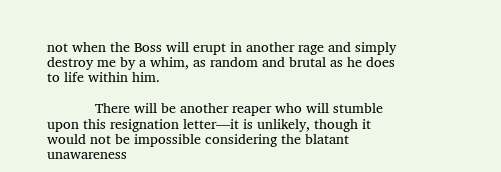not when the Boss will erupt in another rage and simply destroy me by a whim, as random and brutal as he does to life within him.

            There will be another reaper who will stumble upon this resignation letter—it is unlikely, though it would not be impossible considering the blatant unawareness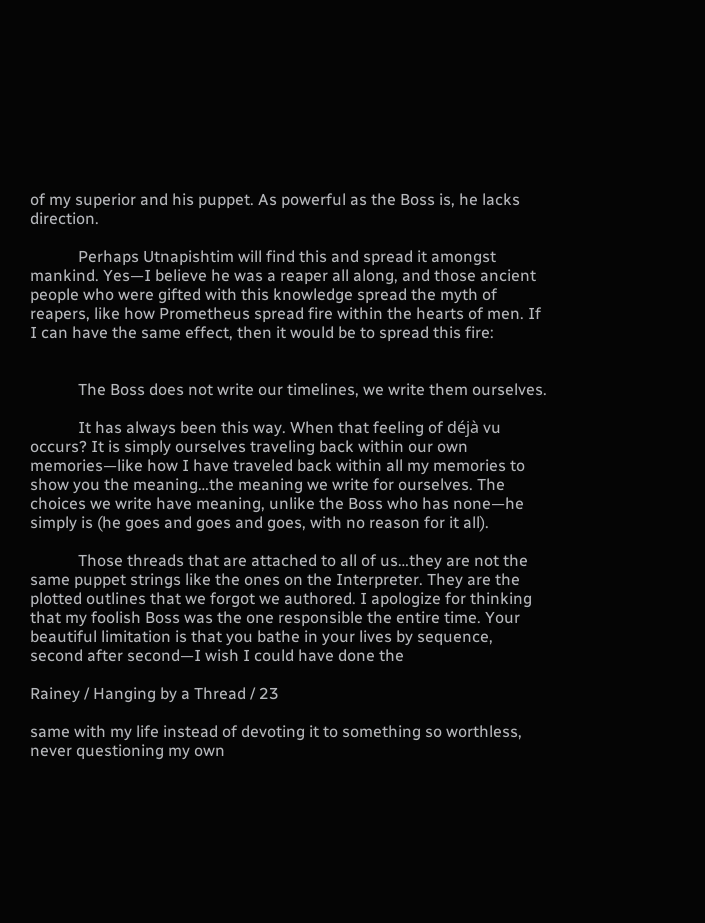of my superior and his puppet. As powerful as the Boss is, he lacks direction.

            Perhaps Utnapishtim will find this and spread it amongst mankind. Yes—I believe he was a reaper all along, and those ancient people who were gifted with this knowledge spread the myth of reapers, like how Prometheus spread fire within the hearts of men. If I can have the same effect, then it would be to spread this fire:


            The Boss does not write our timelines, we write them ourselves.

            It has always been this way. When that feeling of déjà vu occurs? It is simply ourselves traveling back within our own memories—like how I have traveled back within all my memories to show you the meaning…the meaning we write for ourselves. The choices we write have meaning, unlike the Boss who has none—he simply is (he goes and goes and goes, with no reason for it all).

            Those threads that are attached to all of us…they are not the same puppet strings like the ones on the Interpreter. They are the plotted outlines that we forgot we authored. I apologize for thinking that my foolish Boss was the one responsible the entire time. Your beautiful limitation is that you bathe in your lives by sequence, second after second—I wish I could have done the

Rainey / Hanging by a Thread / 23

same with my life instead of devoting it to something so worthless, never questioning my own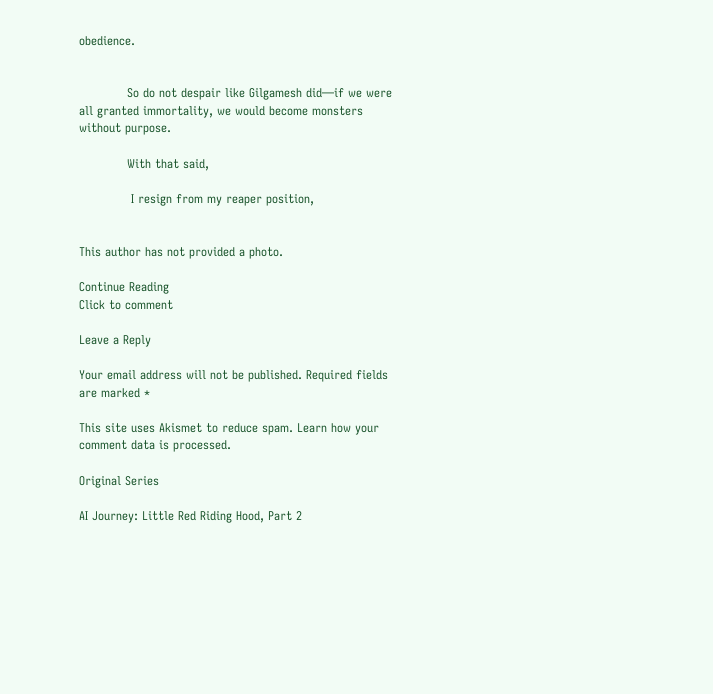obedience.


            So do not despair like Gilgamesh did—if we were all granted immortality, we would become monsters without purpose.

            With that said,

             I resign from my reaper position,


This author has not provided a photo.

Continue Reading
Click to comment

Leave a Reply

Your email address will not be published. Required fields are marked *

This site uses Akismet to reduce spam. Learn how your comment data is processed.

Original Series

AI Journey: Little Red Riding Hood, Part 2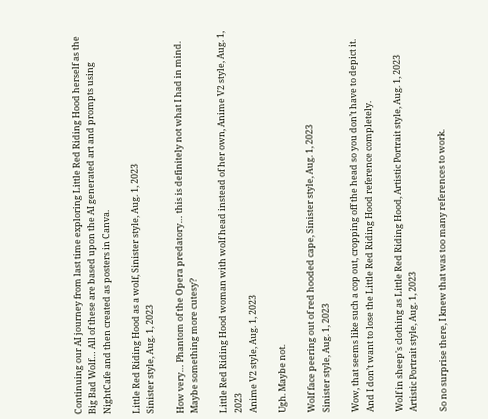Continuing our AI journey from last time exploring Little Red Riding Hood herself as the Big Bad Wolf… All of these are based upon the AI generated art and prompts using NightCafe and then created as posters in Canva.

Little Red Riding Hood as a wolf, Sinister style, Aug. 1, 2023
Sinister style, Aug. 1, 2023

How very… Phantom of the Opera predatory… this is definitely not what I had in mind. Maybe something more cutesy?

Little Red Riding Hood woman with wolf head instead of her own, Anime V2 style, Aug. 1, 2023
Anime V2 style, Aug. 1, 2023

Ugh. Maybe not.

Wolf face peering out of red hooded cape, Sinister style, Aug. 1, 2023
Sinister style, Aug. 1, 2023

Wow, that seems like such a cop out, cropping off the head so you don’t have to depict it. And I don’t want to lose the Little Red Riding Hood reference completely.

Wolf in sheep's clothing as Little Red Riding Hood, Artistic Portrait style, Aug. 1, 2023
Artistic Portrait style, Aug. 1, 2023

So no surprise there, I knew that was too many references to work.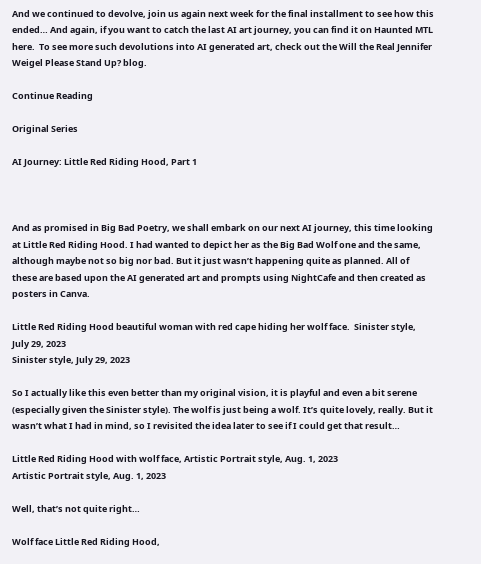And we continued to devolve, join us again next week for the final installment to see how this ended… And again, if you want to catch the last AI art journey, you can find it on Haunted MTL here.  To see more such devolutions into AI generated art, check out the Will the Real Jennifer Weigel Please Stand Up? blog.

Continue Reading

Original Series

AI Journey: Little Red Riding Hood, Part 1



And as promised in Big Bad Poetry, we shall embark on our next AI journey, this time looking at Little Red Riding Hood. I had wanted to depict her as the Big Bad Wolf one and the same, although maybe not so big nor bad. But it just wasn’t happening quite as planned. All of these are based upon the AI generated art and prompts using NightCafe and then created as posters in Canva.

Little Red Riding Hood beautiful woman with red cape hiding her wolf face.  Sinister style, July 29, 2023
Sinister style, July 29, 2023

So I actually like this even better than my original vision, it is playful and even a bit serene (especially given the Sinister style). The wolf is just being a wolf. It’s quite lovely, really. But it wasn’t what I had in mind, so I revisited the idea later to see if I could get that result…

Little Red Riding Hood with wolf face, Artistic Portrait style, Aug. 1, 2023
Artistic Portrait style, Aug. 1, 2023

Well, that’s not quite right…

Wolf face Little Red Riding Hood,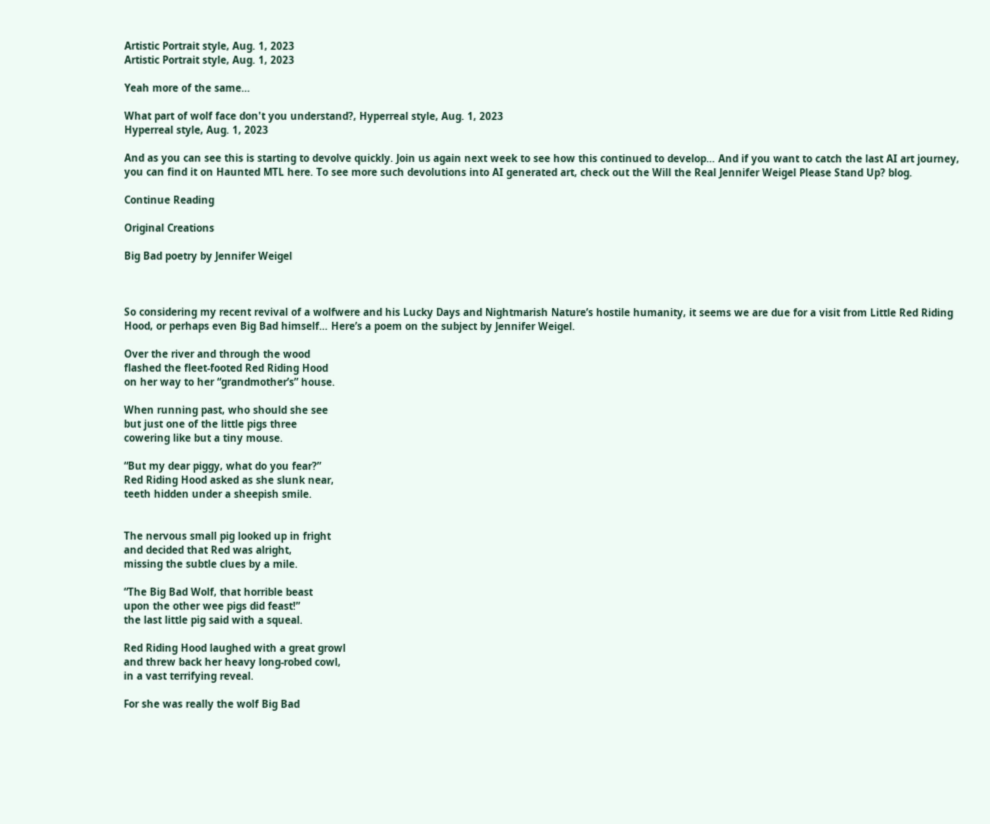Artistic Portrait style, Aug. 1, 2023
Artistic Portrait style, Aug. 1, 2023

Yeah more of the same…

What part of wolf face don't you understand?, Hyperreal style, Aug. 1, 2023
Hyperreal style, Aug. 1, 2023

And as you can see this is starting to devolve quickly. Join us again next week to see how this continued to develop… And if you want to catch the last AI art journey, you can find it on Haunted MTL here. To see more such devolutions into AI generated art, check out the Will the Real Jennifer Weigel Please Stand Up? blog.

Continue Reading

Original Creations

Big Bad poetry by Jennifer Weigel



So considering my recent revival of a wolfwere and his Lucky Days and Nightmarish Nature’s hostile humanity, it seems we are due for a visit from Little Red Riding Hood, or perhaps even Big Bad himself… Here’s a poem on the subject by Jennifer Weigel.

Over the river and through the wood
flashed the fleet-footed Red Riding Hood
on her way to her “grandmother’s” house.

When running past, who should she see
but just one of the little pigs three
cowering like but a tiny mouse.

“But my dear piggy, what do you fear?”
Red Riding Hood asked as she slunk near,
teeth hidden under a sheepish smile.


The nervous small pig looked up in fright
and decided that Red was alright,
missing the subtle clues by a mile.

“The Big Bad Wolf, that horrible beast
upon the other wee pigs did feast!”
the last little pig said with a squeal.

Red Riding Hood laughed with a great growl
and threw back her heavy long-robed cowl,
in a vast terrifying reveal.

For she was really the wolf Big Bad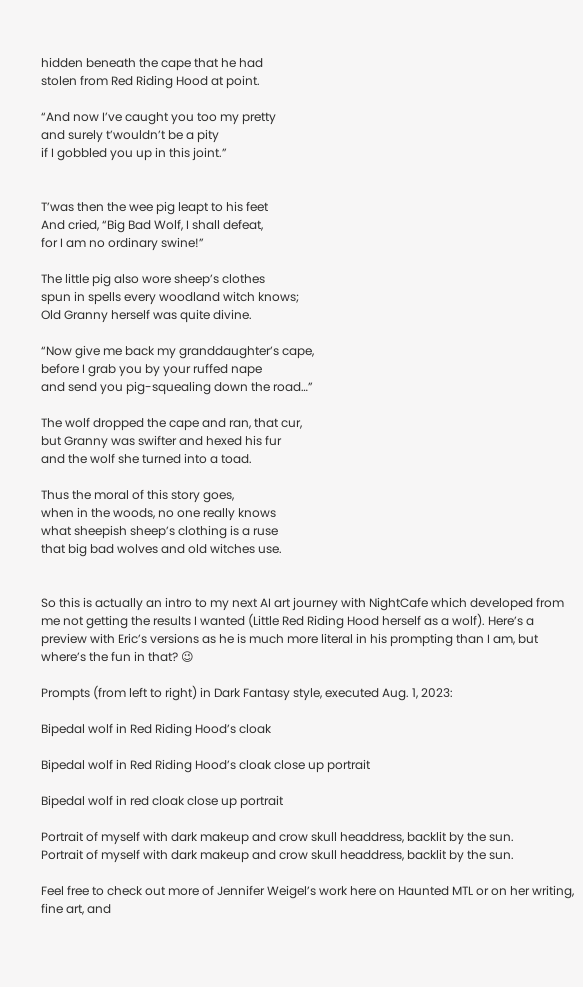hidden beneath the cape that he had
stolen from Red Riding Hood at point.

“And now I’ve caught you too my pretty
and surely t’wouldn’t be a pity
if I gobbled you up in this joint.”


T’was then the wee pig leapt to his feet
And cried, “Big Bad Wolf, I shall defeat,
for I am no ordinary swine!”

The little pig also wore sheep’s clothes
spun in spells every woodland witch knows;
Old Granny herself was quite divine.

“Now give me back my granddaughter’s cape,
before I grab you by your ruffed nape
and send you pig-squealing down the road…”

The wolf dropped the cape and ran, that cur,
but Granny was swifter and hexed his fur
and the wolf she turned into a toad.

Thus the moral of this story goes,
when in the woods, no one really knows
what sheepish sheep’s clothing is a ruse
that big bad wolves and old witches use.


So this is actually an intro to my next AI art journey with NightCafe which developed from me not getting the results I wanted (Little Red Riding Hood herself as a wolf). Here’s a preview with Eric’s versions as he is much more literal in his prompting than I am, but where’s the fun in that? 😉

Prompts (from left to right) in Dark Fantasy style, executed Aug. 1, 2023:

Bipedal wolf in Red Riding Hood’s cloak

Bipedal wolf in Red Riding Hood’s cloak close up portrait

Bipedal wolf in red cloak close up portrait

Portrait of myself with dark makeup and crow skull headdress, backlit by the sun.
Portrait of myself with dark makeup and crow skull headdress, backlit by the sun.

Feel free to check out more of Jennifer Weigel’s work here on Haunted MTL or on her writing, fine art, and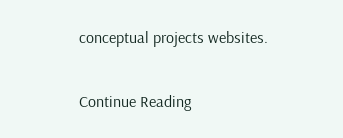conceptual projects websites.

Continue Reading